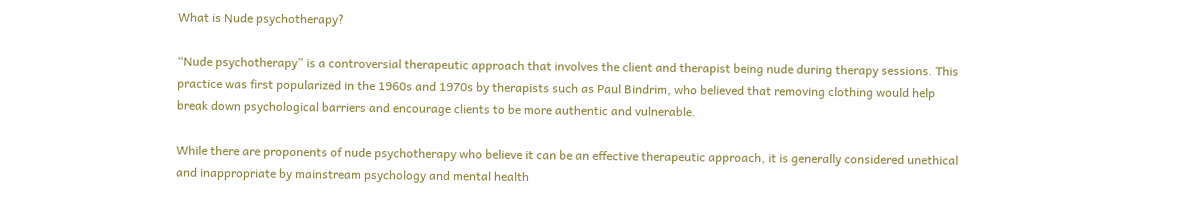What is Nude psychotherapy?

“Nude psychotherapy” is a controversial therapeutic approach that involves the client and therapist being nude during therapy sessions. This practice was first popularized in the 1960s and 1970s by therapists such as Paul Bindrim, who believed that removing clothing would help break down psychological barriers and encourage clients to be more authentic and vulnerable.

While there are proponents of nude psychotherapy who believe it can be an effective therapeutic approach, it is generally considered unethical and inappropriate by mainstream psychology and mental health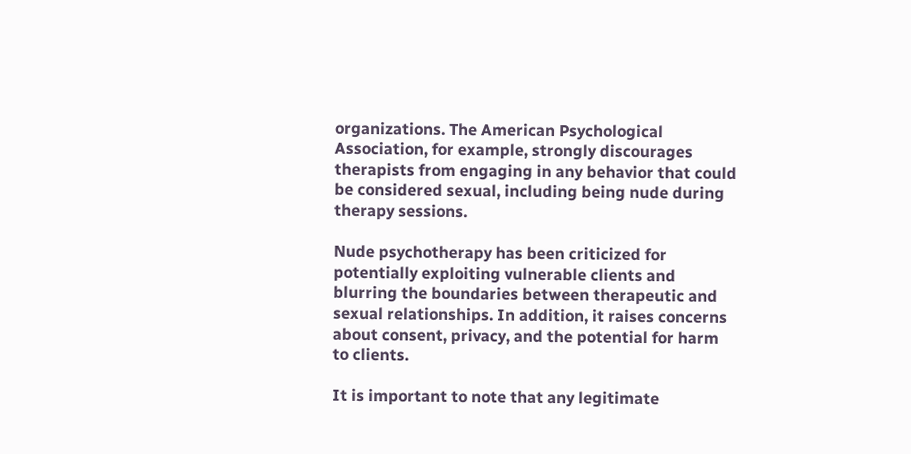organizations. The American Psychological Association, for example, strongly discourages therapists from engaging in any behavior that could be considered sexual, including being nude during therapy sessions.

Nude psychotherapy has been criticized for potentially exploiting vulnerable clients and blurring the boundaries between therapeutic and sexual relationships. In addition, it raises concerns about consent, privacy, and the potential for harm to clients.

It is important to note that any legitimate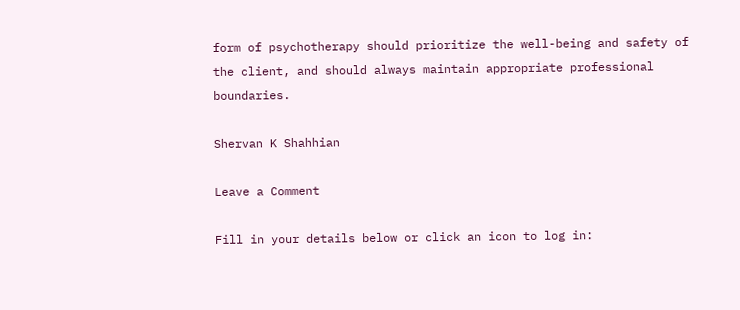form of psychotherapy should prioritize the well-being and safety of the client, and should always maintain appropriate professional boundaries.

Shervan K Shahhian

Leave a Comment

Fill in your details below or click an icon to log in: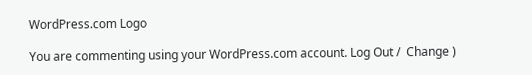WordPress.com Logo

You are commenting using your WordPress.com account. Log Out /  Change )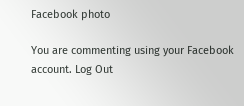Facebook photo

You are commenting using your Facebook account. Log Out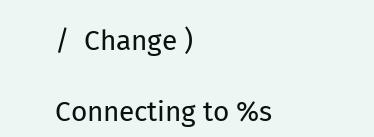/  Change )

Connecting to %s